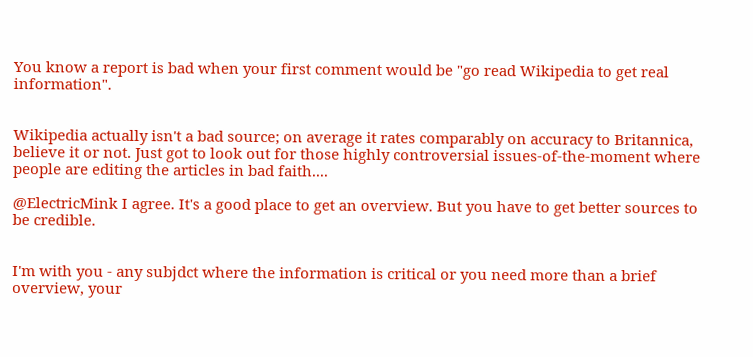You know a report is bad when your first comment would be "go read Wikipedia to get real information".


Wikipedia actually isn't a bad source; on average it rates comparably on accuracy to Britannica, believe it or not. Just got to look out for those highly controversial issues-of-the-moment where people are editing the articles in bad faith....

@ElectricMink I agree. It's a good place to get an overview. But you have to get better sources to be credible.


I'm with you - any subjdct where the information is critical or you need more than a brief overview, your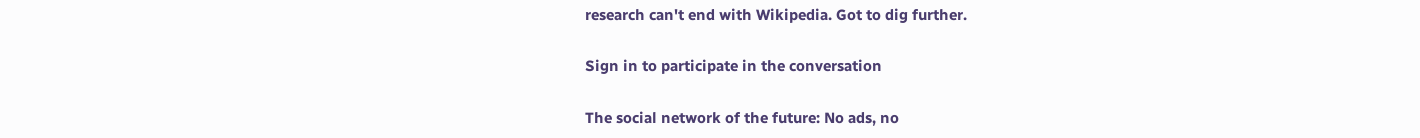research can't end with Wikipedia. Got to dig further.

Sign in to participate in the conversation

The social network of the future: No ads, no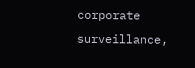corporate surveillance,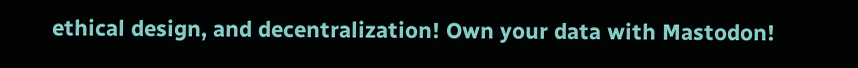ethical design, and decentralization! Own your data with Mastodon!